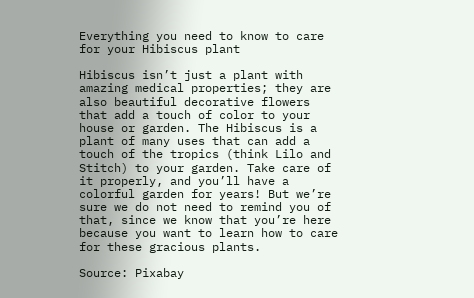Everything you need to know to care for your Hibiscus plant

Hibiscus isn’t just a plant with amazing medical properties; they are also beautiful decorative flowers that add a touch of color to your house or garden. The Hibiscus is a plant of many uses that can add a touch of the tropics (think Lilo and Stitch) to your garden. Take care of it properly, and you’ll have a colorful garden for years! But we’re sure we do not need to remind you of that, since we know that you’re here because you want to learn how to care for these gracious plants.

Source: Pixabay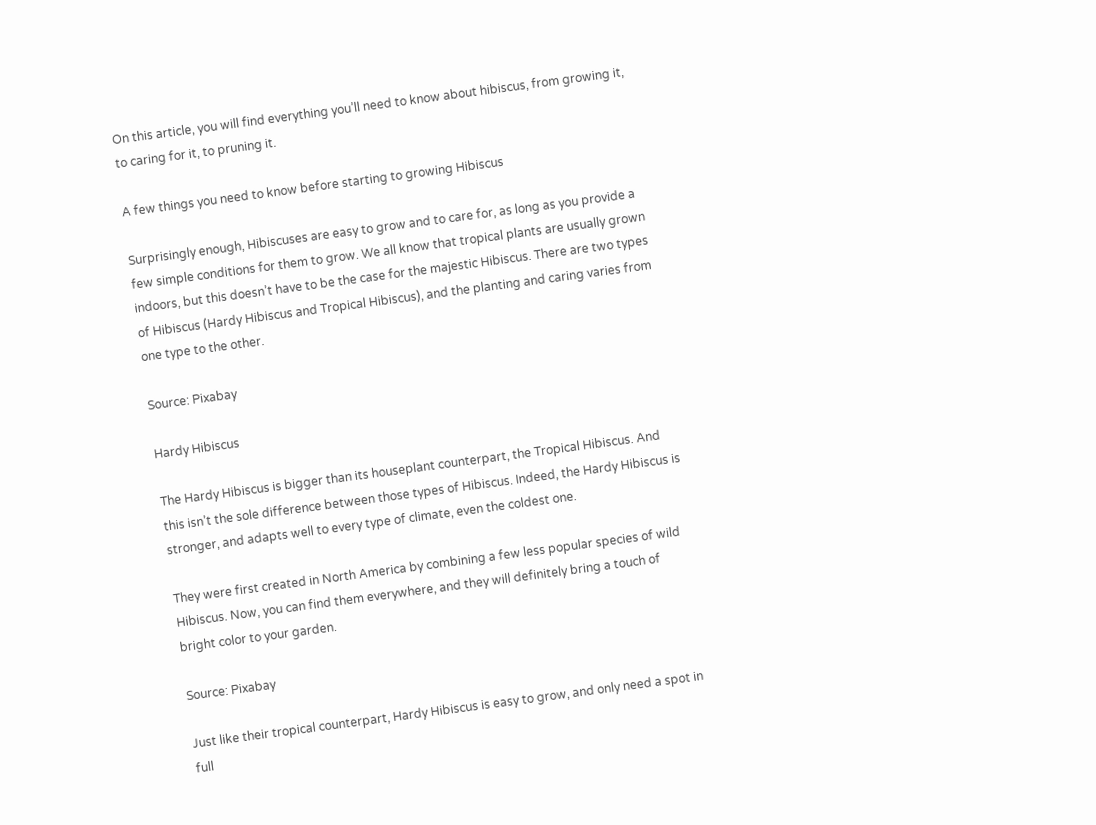On this article, you will find everything you’ll need to know about hibiscus, from growing it, to caring for it, to pruning it.

A few things you need to know before starting to growing Hibiscus

Surprisingly enough, Hibiscuses are easy to grow and to care for, as long as you provide a few simple conditions for them to grow. We all know that tropical plants are usually grown indoors, but this doesn’t have to be the case for the majestic Hibiscus. There are two types of Hibiscus (Hardy Hibiscus and Tropical Hibiscus), and the planting and caring varies from one type to the other.

Source: Pixabay

Hardy Hibiscus

The Hardy Hibiscus is bigger than its houseplant counterpart, the Tropical Hibiscus. And this isn’t the sole difference between those types of Hibiscus. Indeed, the Hardy Hibiscus is stronger, and adapts well to every type of climate, even the coldest one.

They were first created in North America by combining a few less popular species of wild Hibiscus. Now, you can find them everywhere, and they will definitely bring a touch of bright color to your garden.

Source: Pixabay

Just like their tropical counterpart, Hardy Hibiscus is easy to grow, and only need a spot in full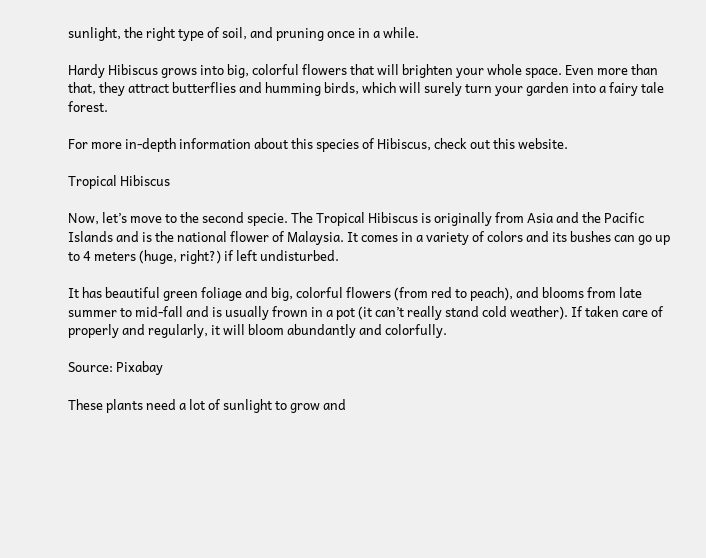sunlight, the right type of soil, and pruning once in a while.

Hardy Hibiscus grows into big, colorful flowers that will brighten your whole space. Even more than that, they attract butterflies and humming birds, which will surely turn your garden into a fairy tale forest.

For more in-depth information about this species of Hibiscus, check out this website.

Tropical Hibiscus

Now, let’s move to the second specie. The Tropical Hibiscus is originally from Asia and the Pacific Islands and is the national flower of Malaysia. It comes in a variety of colors and its bushes can go up to 4 meters (huge, right?) if left undisturbed.

It has beautiful green foliage and big, colorful flowers (from red to peach), and blooms from late summer to mid-fall and is usually frown in a pot (it can’t really stand cold weather). If taken care of properly and regularly, it will bloom abundantly and colorfully.

Source: Pixabay

These plants need a lot of sunlight to grow and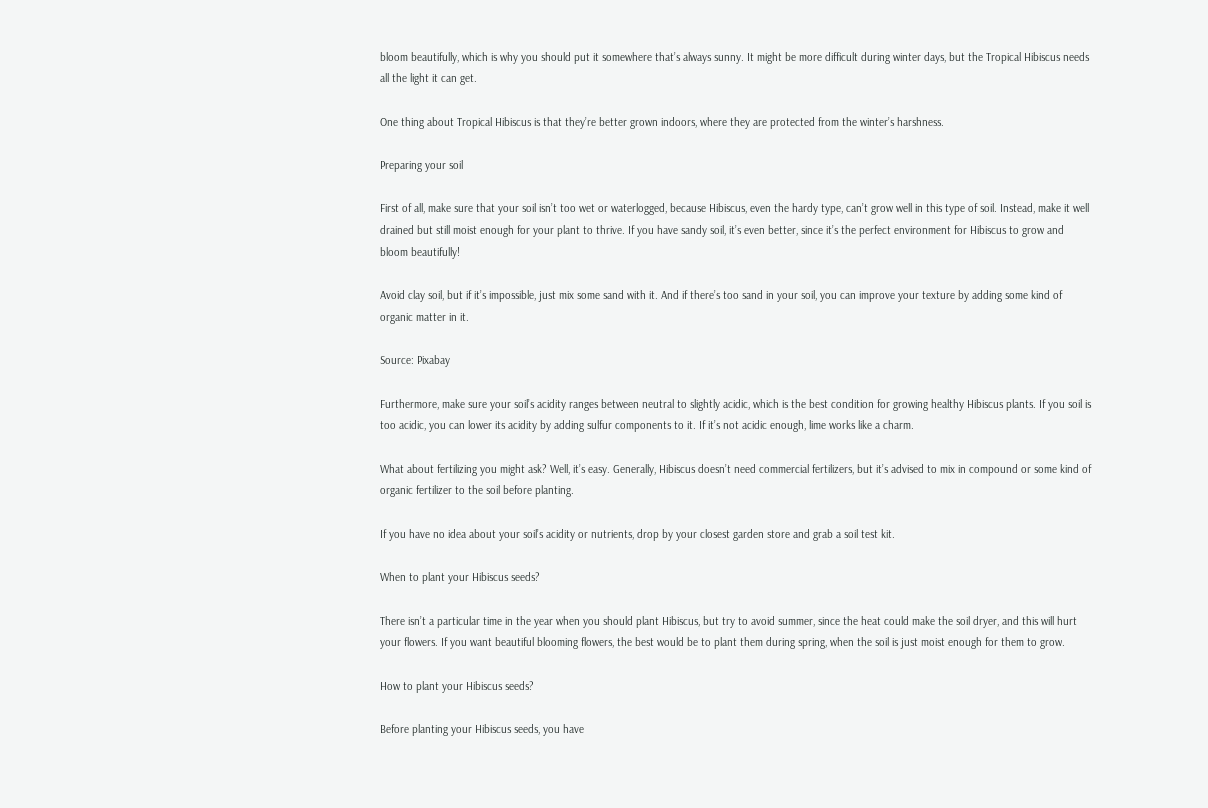bloom beautifully, which is why you should put it somewhere that’s always sunny. It might be more difficult during winter days, but the Tropical Hibiscus needs all the light it can get.

One thing about Tropical Hibiscus is that they’re better grown indoors, where they are protected from the winter’s harshness.

Preparing your soil

First of all, make sure that your soil isn’t too wet or waterlogged, because Hibiscus, even the hardy type, can’t grow well in this type of soil. Instead, make it well drained but still moist enough for your plant to thrive. If you have sandy soil, it’s even better, since it’s the perfect environment for Hibiscus to grow and bloom beautifully!

Avoid clay soil, but if it’s impossible, just mix some sand with it. And if there’s too sand in your soil, you can improve your texture by adding some kind of organic matter in it.

Source: Pixabay

Furthermore, make sure your soil’s acidity ranges between neutral to slightly acidic, which is the best condition for growing healthy Hibiscus plants. If you soil is too acidic, you can lower its acidity by adding sulfur components to it. If it’s not acidic enough, lime works like a charm.

What about fertilizing you might ask? Well, it’s easy. Generally, Hibiscus doesn’t need commercial fertilizers, but it’s advised to mix in compound or some kind of organic fertilizer to the soil before planting.

If you have no idea about your soil’s acidity or nutrients, drop by your closest garden store and grab a soil test kit.

When to plant your Hibiscus seeds?

There isn’t a particular time in the year when you should plant Hibiscus, but try to avoid summer, since the heat could make the soil dryer, and this will hurt your flowers. If you want beautiful blooming flowers, the best would be to plant them during spring, when the soil is just moist enough for them to grow.

How to plant your Hibiscus seeds?

Before planting your Hibiscus seeds, you have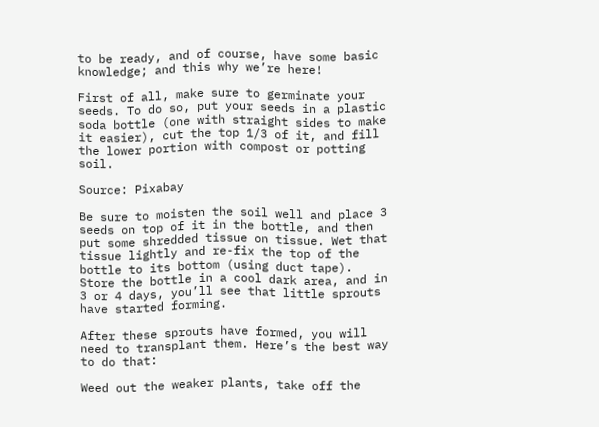to be ready, and of course, have some basic knowledge; and this why we’re here!

First of all, make sure to germinate your seeds. To do so, put your seeds in a plastic soda bottle (one with straight sides to make it easier), cut the top 1/3 of it, and fill the lower portion with compost or potting soil.

Source: Pixabay

Be sure to moisten the soil well and place 3 seeds on top of it in the bottle, and then put some shredded tissue on tissue. Wet that tissue lightly and re-fix the top of the bottle to its bottom (using duct tape). Store the bottle in a cool dark area, and in 3 or 4 days, you’ll see that little sprouts have started forming.

After these sprouts have formed, you will need to transplant them. Here’s the best way to do that:

Weed out the weaker plants, take off the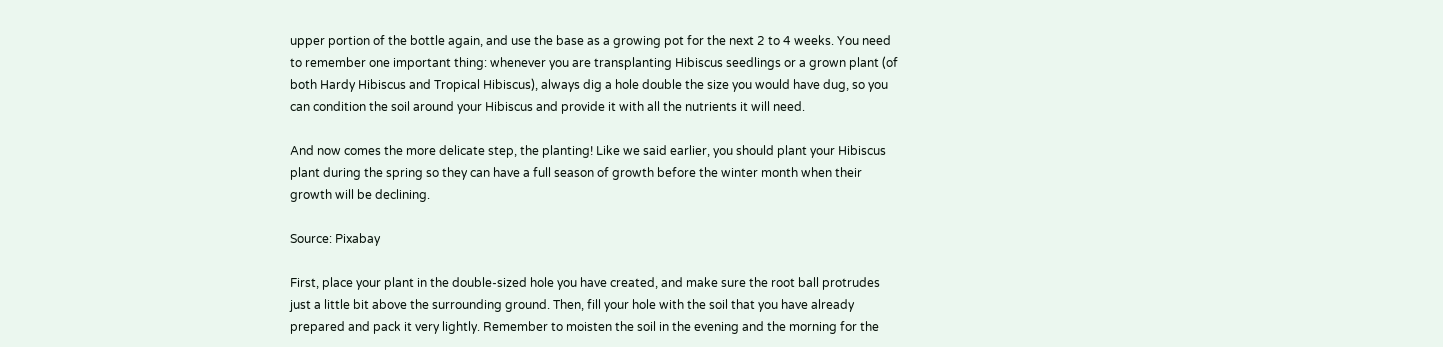upper portion of the bottle again, and use the base as a growing pot for the next 2 to 4 weeks. You need to remember one important thing: whenever you are transplanting Hibiscus seedlings or a grown plant (of both Hardy Hibiscus and Tropical Hibiscus), always dig a hole double the size you would have dug, so you can condition the soil around your Hibiscus and provide it with all the nutrients it will need.

And now comes the more delicate step, the planting! Like we said earlier, you should plant your Hibiscus plant during the spring so they can have a full season of growth before the winter month when their growth will be declining.

Source: Pixabay

First, place your plant in the double-sized hole you have created, and make sure the root ball protrudes just a little bit above the surrounding ground. Then, fill your hole with the soil that you have already prepared and pack it very lightly. Remember to moisten the soil in the evening and the morning for the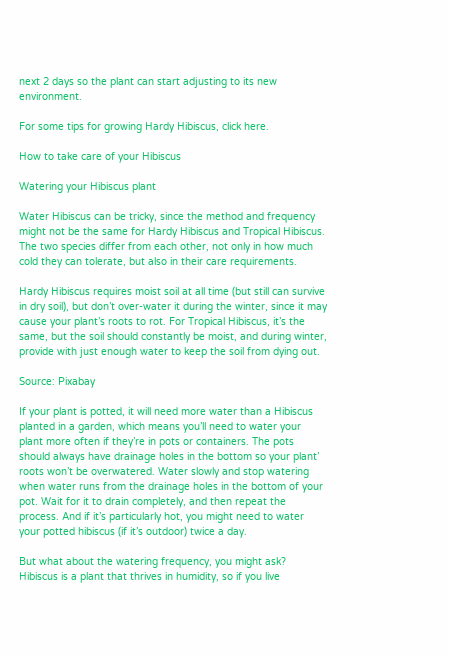next 2 days so the plant can start adjusting to its new environment.

For some tips for growing Hardy Hibiscus, click here.

How to take care of your Hibiscus

Watering your Hibiscus plant

Water Hibiscus can be tricky, since the method and frequency might not be the same for Hardy Hibiscus and Tropical Hibiscus. The two species differ from each other, not only in how much cold they can tolerate, but also in their care requirements.

Hardy Hibiscus requires moist soil at all time (but still can survive in dry soil), but don’t over-water it during the winter, since it may cause your plant’s roots to rot. For Tropical Hibiscus, it’s the same, but the soil should constantly be moist, and during winter, provide with just enough water to keep the soil from dying out.

Source: Pixabay

If your plant is potted, it will need more water than a Hibiscus planted in a garden, which means you’ll need to water your plant more often if they’re in pots or containers. The pots should always have drainage holes in the bottom so your plant’ roots won’t be overwatered. Water slowly and stop watering when water runs from the drainage holes in the bottom of your pot. Wait for it to drain completely, and then repeat the process. And if it’s particularly hot, you might need to water your potted hibiscus (if it’s outdoor) twice a day.

But what about the watering frequency, you might ask? Hibiscus is a plant that thrives in humidity, so if you live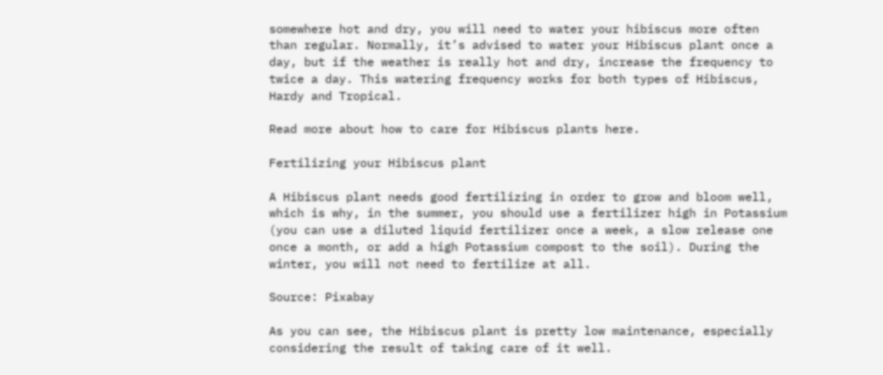somewhere hot and dry, you will need to water your hibiscus more often than regular. Normally, it’s advised to water your Hibiscus plant once a day, but if the weather is really hot and dry, increase the frequency to twice a day. This watering frequency works for both types of Hibiscus, Hardy and Tropical.

Read more about how to care for Hibiscus plants here.

Fertilizing your Hibiscus plant

A Hibiscus plant needs good fertilizing in order to grow and bloom well, which is why, in the summer, you should use a fertilizer high in Potassium (you can use a diluted liquid fertilizer once a week, a slow release one once a month, or add a high Potassium compost to the soil). During the winter, you will not need to fertilize at all.

Source: Pixabay

As you can see, the Hibiscus plant is pretty low maintenance, especially considering the result of taking care of it well.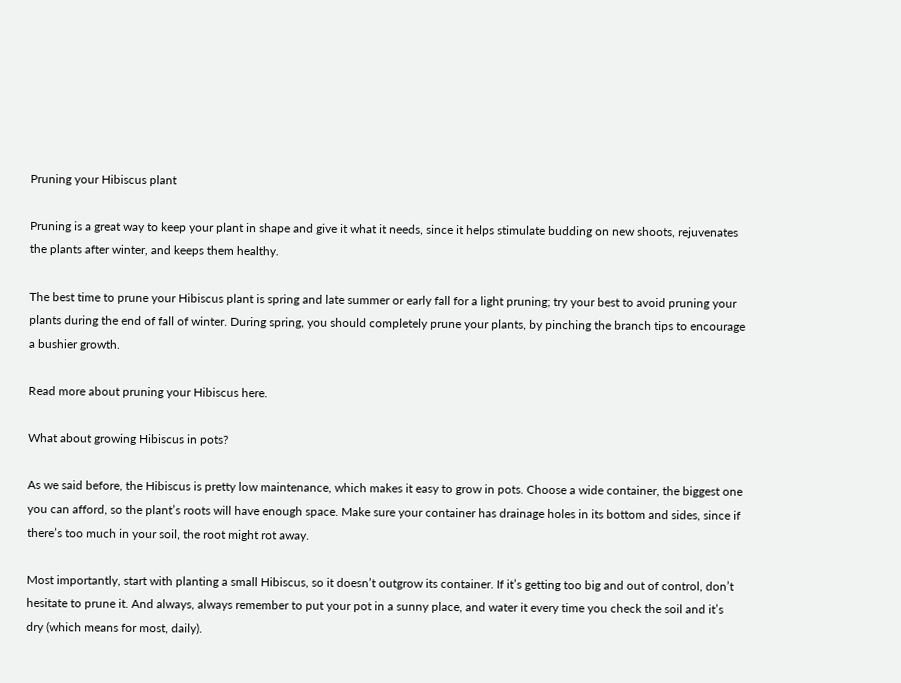Pruning your Hibiscus plant

Pruning is a great way to keep your plant in shape and give it what it needs, since it helps stimulate budding on new shoots, rejuvenates the plants after winter, and keeps them healthy.

The best time to prune your Hibiscus plant is spring and late summer or early fall for a light pruning; try your best to avoid pruning your plants during the end of fall of winter. During spring, you should completely prune your plants, by pinching the branch tips to encourage a bushier growth.

Read more about pruning your Hibiscus here.

What about growing Hibiscus in pots?

As we said before, the Hibiscus is pretty low maintenance, which makes it easy to grow in pots. Choose a wide container, the biggest one you can afford, so the plant’s roots will have enough space. Make sure your container has drainage holes in its bottom and sides, since if there’s too much in your soil, the root might rot away.

Most importantly, start with planting a small Hibiscus, so it doesn’t outgrow its container. If it’s getting too big and out of control, don’t hesitate to prune it. And always, always remember to put your pot in a sunny place, and water it every time you check the soil and it’s dry (which means for most, daily).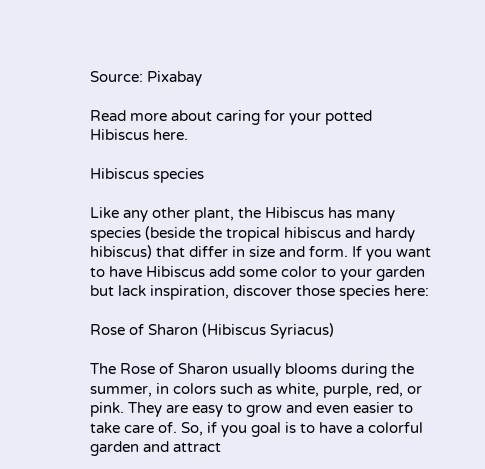Source: Pixabay

Read more about caring for your potted Hibiscus here.

Hibiscus species

Like any other plant, the Hibiscus has many species (beside the tropical hibiscus and hardy hibiscus) that differ in size and form. If you want to have Hibiscus add some color to your garden but lack inspiration, discover those species here:

Rose of Sharon (Hibiscus Syriacus)

The Rose of Sharon usually blooms during the summer, in colors such as white, purple, red, or pink. They are easy to grow and even easier to take care of. So, if you goal is to have a colorful garden and attract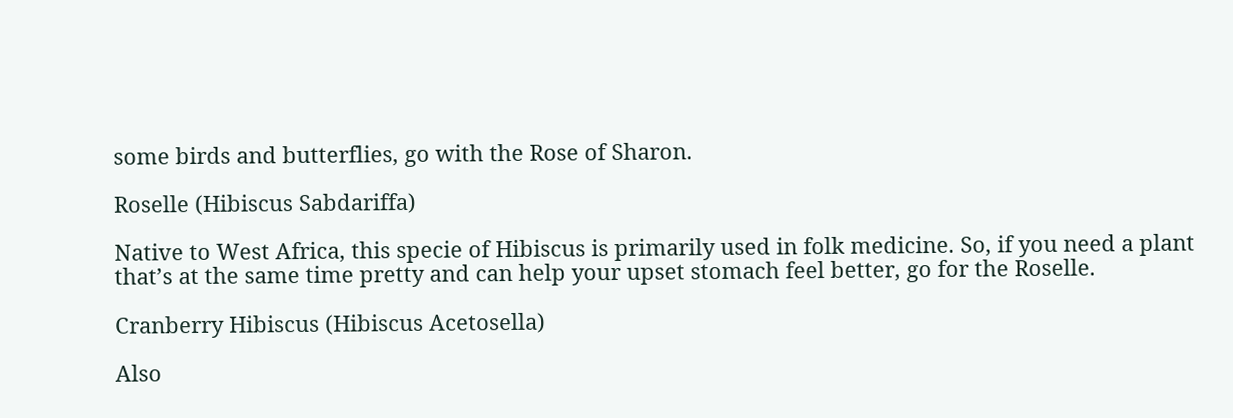some birds and butterflies, go with the Rose of Sharon.

Roselle (Hibiscus Sabdariffa)

Native to West Africa, this specie of Hibiscus is primarily used in folk medicine. So, if you need a plant that’s at the same time pretty and can help your upset stomach feel better, go for the Roselle.

Cranberry Hibiscus (Hibiscus Acetosella)

Also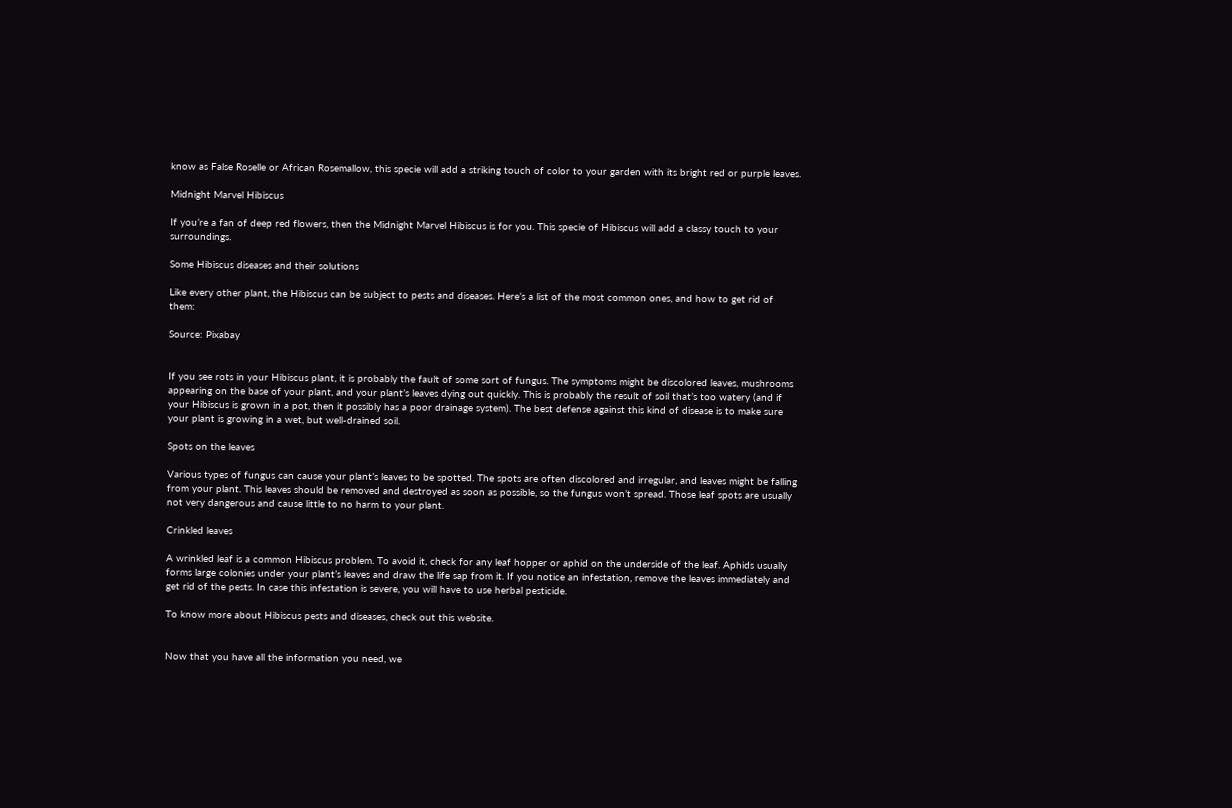know as False Roselle or African Rosemallow, this specie will add a striking touch of color to your garden with its bright red or purple leaves.

Midnight Marvel Hibiscus

If you’re a fan of deep red flowers, then the Midnight Marvel Hibiscus is for you. This specie of Hibiscus will add a classy touch to your surroundings.

Some Hibiscus diseases and their solutions

Like every other plant, the Hibiscus can be subject to pests and diseases. Here’s a list of the most common ones, and how to get rid of them:

Source: Pixabay


If you see rots in your Hibiscus plant, it is probably the fault of some sort of fungus. The symptoms might be discolored leaves, mushrooms appearing on the base of your plant, and your plant’s leaves dying out quickly. This is probably the result of soil that’s too watery (and if your Hibiscus is grown in a pot, then it possibly has a poor drainage system). The best defense against this kind of disease is to make sure your plant is growing in a wet, but well-drained soil.

Spots on the leaves

Various types of fungus can cause your plant’s leaves to be spotted. The spots are often discolored and irregular, and leaves might be falling from your plant. This leaves should be removed and destroyed as soon as possible, so the fungus won’t spread. Those leaf spots are usually not very dangerous and cause little to no harm to your plant.

Crinkled leaves

A wrinkled leaf is a common Hibiscus problem. To avoid it, check for any leaf hopper or aphid on the underside of the leaf. Aphids usually forms large colonies under your plant’s leaves and draw the life sap from it. If you notice an infestation, remove the leaves immediately and get rid of the pests. In case this infestation is severe, you will have to use herbal pesticide.

To know more about Hibiscus pests and diseases, check out this website.


Now that you have all the information you need, we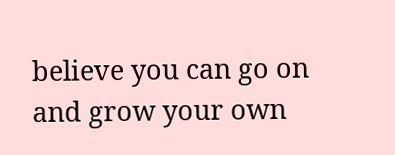believe you can go on and grow your own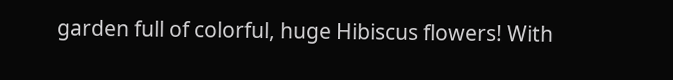garden full of colorful, huge Hibiscus flowers! With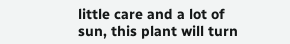little care and a lot of sun, this plant will turn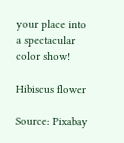your place into a spectacular color show!

Hibiscus flower

Source: Pixabay